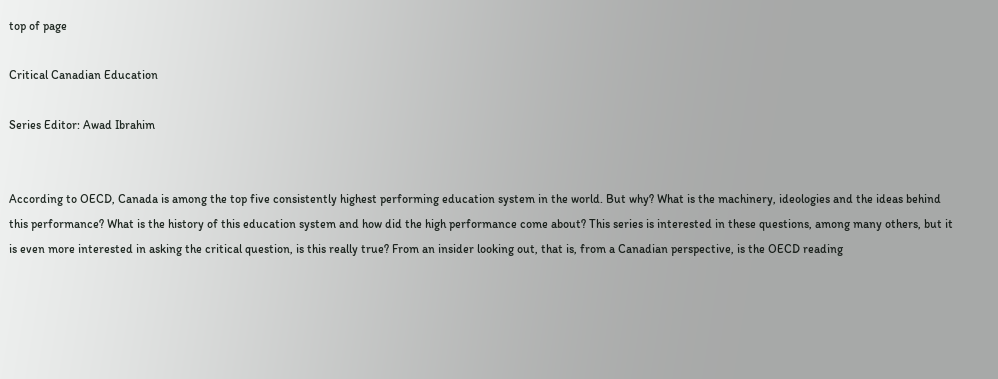top of page

Critical Canadian Education

Series Editor: Awad Ibrahim


According to OECD, Canada is among the top five consistently highest performing education system in the world. But why? What is the machinery, ideologies and the ideas behind this performance? What is the history of this education system and how did the high performance come about? This series is interested in these questions, among many others, but it is even more interested in asking the critical question, is this really true? From an insider looking out, that is, from a Canadian perspective, is the OECD reading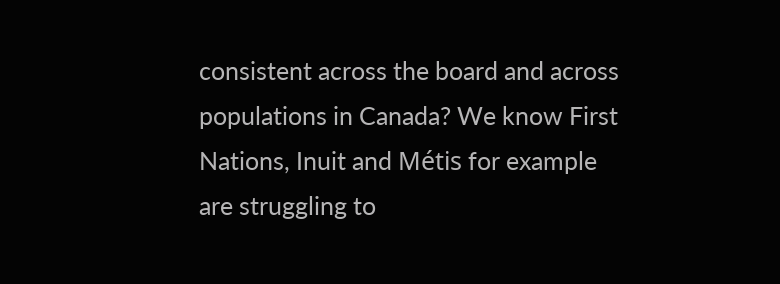consistent across the board and across populations in Canada? We know First Nations, Inuit and Métis for example are struggling to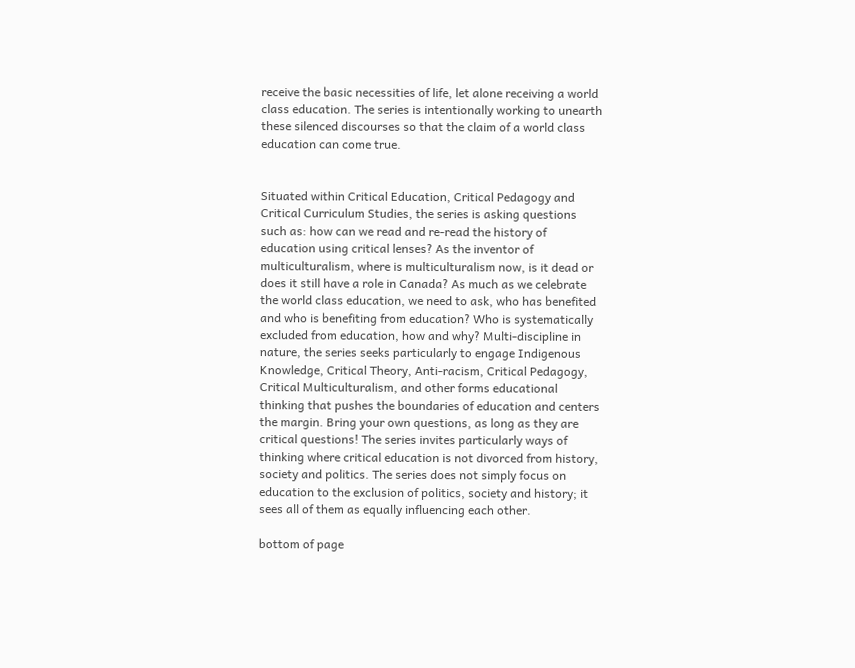receive the basic necessities of life, let alone receiving a world class education. The series is intentionally working to unearth these silenced discourses so that the claim of a world class education can come true.


Situated within Critical Education, Critical Pedagogy and Critical Curriculum Studies, the series is asking questions such as: how can we read and re-read the history of education using critical lenses? As the inventor of multiculturalism, where is multiculturalism now, is it dead or does it still have a role in Canada? As much as we celebrate the world class education, we need to ask, who has benefited and who is benefiting from education? Who is systematically excluded from education, how and why? Multi-discipline in nature, the series seeks particularly to engage Indigenous Knowledge, Critical Theory, Anti-racism, Critical Pedagogy, Critical Multiculturalism, and other forms educational thinking that pushes the boundaries of education and centers the margin. Bring your own questions, as long as they are critical questions! The series invites particularly ways of thinking where critical education is not divorced from history, society and politics. The series does not simply focus on education to the exclusion of politics, society and history; it sees all of them as equally influencing each other.

bottom of page